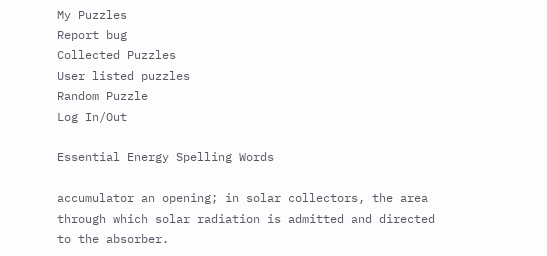My Puzzles
Report bug
Collected Puzzles
User listed puzzles
Random Puzzle
Log In/Out

Essential Energy Spelling Words

accumulator an opening; in solar collectors, the area through which solar radiation is admitted and directed to the absorber.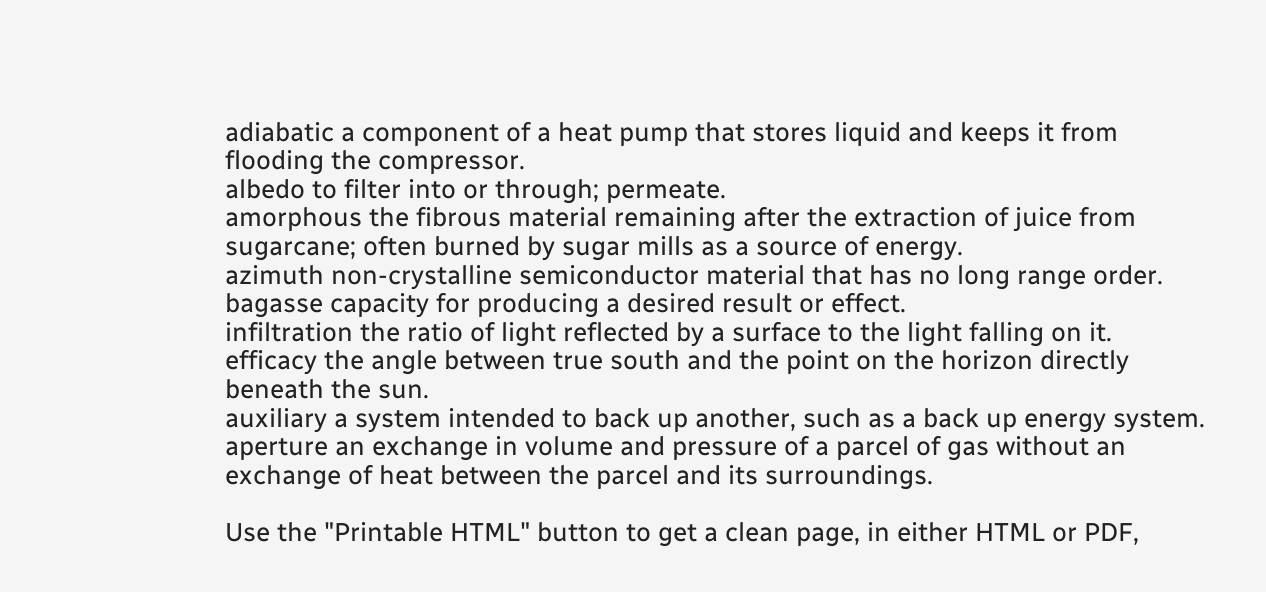adiabatic a component of a heat pump that stores liquid and keeps it from flooding the compressor.
albedo to filter into or through; permeate.
amorphous the fibrous material remaining after the extraction of juice from sugarcane; often burned by sugar mills as a source of energy.
azimuth non-crystalline semiconductor material that has no long range order.
bagasse capacity for producing a desired result or effect.
infiltration the ratio of light reflected by a surface to the light falling on it.
efficacy the angle between true south and the point on the horizon directly beneath the sun.
auxiliary a system intended to back up another, such as a back up energy system.
aperture an exchange in volume and pressure of a parcel of gas without an exchange of heat between the parcel and its surroundings.

Use the "Printable HTML" button to get a clean page, in either HTML or PDF,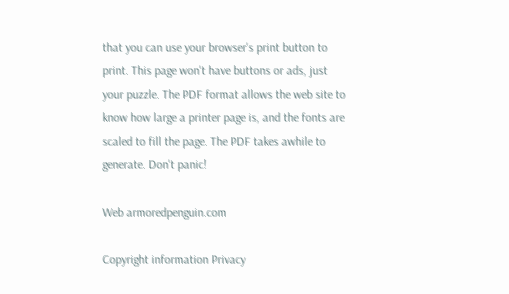that you can use your browser's print button to print. This page won't have buttons or ads, just your puzzle. The PDF format allows the web site to know how large a printer page is, and the fonts are scaled to fill the page. The PDF takes awhile to generate. Don't panic!

Web armoredpenguin.com

Copyright information Privacy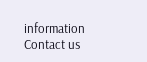information Contact us